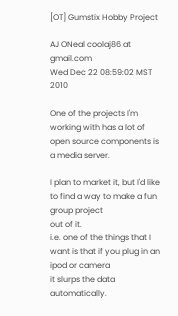[OT] Gumstix Hobby Project

AJ ONeal coolaj86 at gmail.com
Wed Dec 22 08:59:02 MST 2010

One of the projects I'm working with has a lot of open source components is
a media server.

I plan to market it, but I'd like to find a way to make a fun group project
out of it.
i.e. one of the things that I want is that if you plug in an ipod or camera
it slurps the data automatically.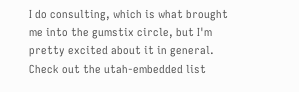I do consulting, which is what brought me into the gumstix circle, but I'm
pretty excited about it in general.
Check out the utah-embedded list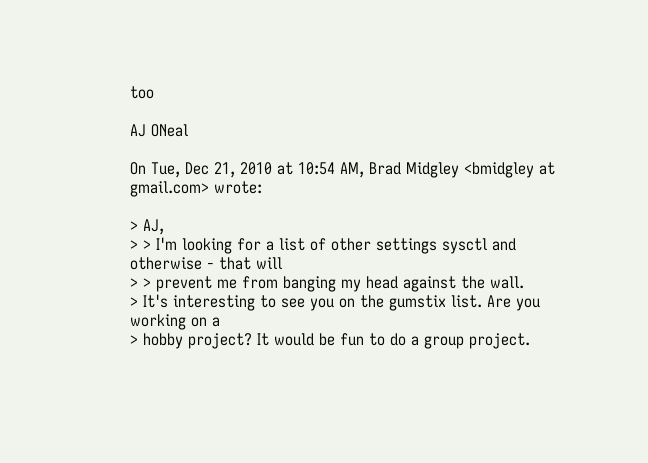too

AJ ONeal

On Tue, Dec 21, 2010 at 10:54 AM, Brad Midgley <bmidgley at gmail.com> wrote:

> AJ,
> > I'm looking for a list of other settings sysctl and otherwise - that will
> > prevent me from banging my head against the wall.
> It's interesting to see you on the gumstix list. Are you working on a
> hobby project? It would be fun to do a group project.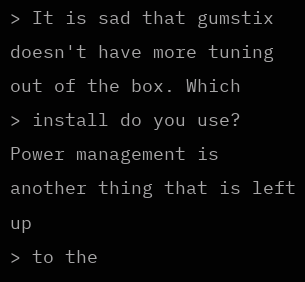> It is sad that gumstix doesn't have more tuning out of the box. Which
> install do you use? Power management is another thing that is left up
> to the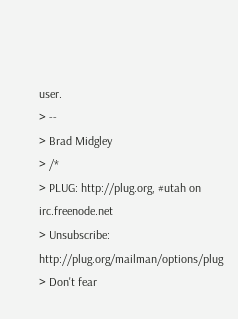user.
> --
> Brad Midgley
> /*
> PLUG: http://plug.org, #utah on irc.freenode.net
> Unsubscribe: http://plug.org/mailman/options/plug
> Don't fear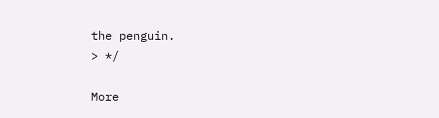the penguin.
> */

More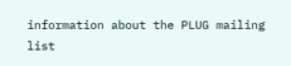information about the PLUG mailing list